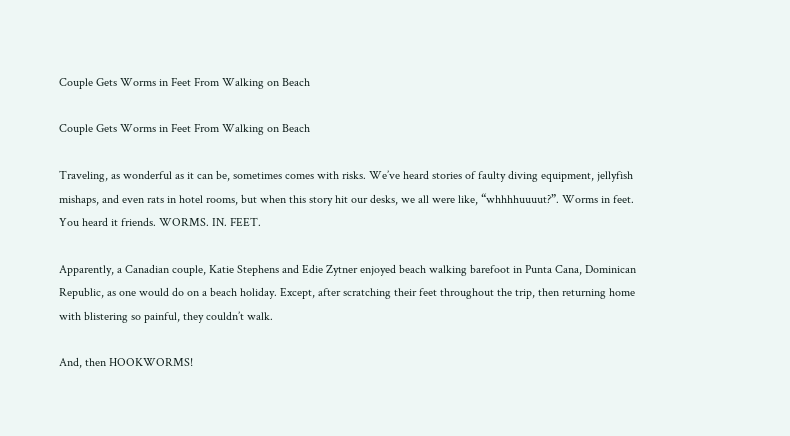Couple Gets Worms in Feet From Walking on Beach

Couple Gets Worms in Feet From Walking on Beach

Traveling, as wonderful as it can be, sometimes comes with risks. We’ve heard stories of faulty diving equipment, jellyfish mishaps, and even rats in hotel rooms, but when this story hit our desks, we all were like, “whhhhuuuut?”. Worms in feet. You heard it friends. WORMS. IN. FEET.

Apparently, a Canadian couple, Katie Stephens and Edie Zytner enjoyed beach walking barefoot in Punta Cana, Dominican Republic, as one would do on a beach holiday. Except, after scratching their feet throughout the trip, then returning home with blistering so painful, they couldn’t walk.

And, then HOOKWORMS!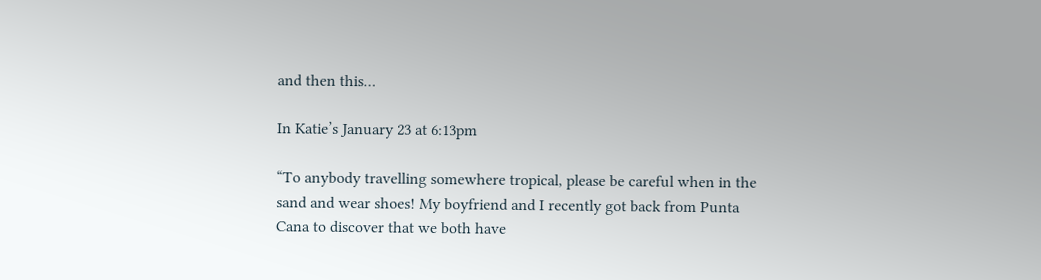and then this…

In Katie’s January 23 at 6:13pm

“To anybody travelling somewhere tropical, please be careful when in the sand and wear shoes! My boyfriend and I recently got back from Punta Cana to discover that we both have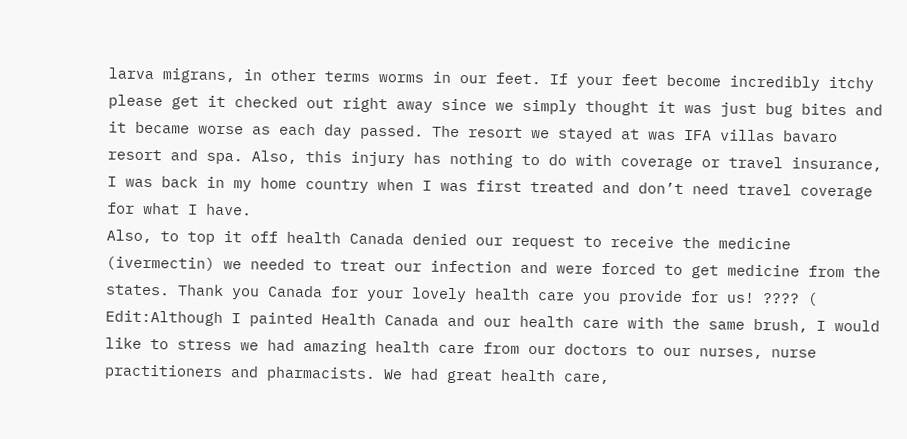larva migrans, in other terms worms in our feet. If your feet become incredibly itchy please get it checked out right away since we simply thought it was just bug bites and it became worse as each day passed. The resort we stayed at was IFA villas bavaro resort and spa. Also, this injury has nothing to do with coverage or travel insurance, I was back in my home country when I was first treated and don’t need travel coverage for what I have.
Also, to top it off health Canada denied our request to receive the medicine (ivermectin) we needed to treat our infection and were forced to get medicine from the states. Thank you Canada for your lovely health care you provide for us! ???? (
Edit:Although I painted Health Canada and our health care with the same brush, I would like to stress we had amazing health care from our doctors to our nurses, nurse practitioners and pharmacists. We had great health care,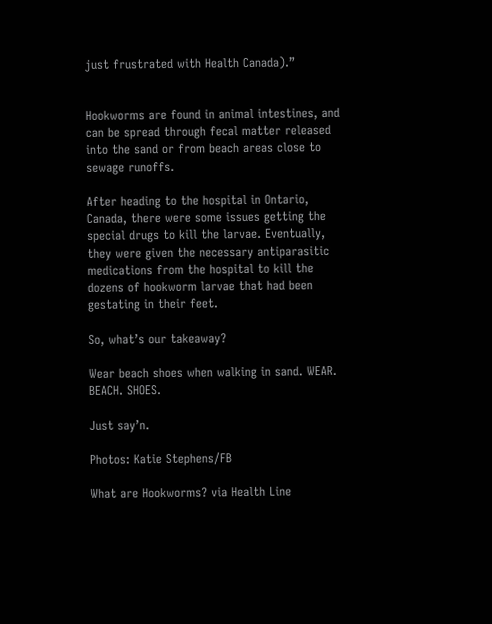just frustrated with Health Canada).”


Hookworms are found in animal intestines, and can be spread through fecal matter released into the sand or from beach areas close to sewage runoffs.

After heading to the hospital in Ontario, Canada, there were some issues getting the special drugs to kill the larvae. Eventually, they were given the necessary antiparasitic medications from the hospital to kill the dozens of hookworm larvae that had been gestating in their feet.

So, what’s our takeaway?

Wear beach shoes when walking in sand. WEAR. BEACH. SHOES.

Just say’n.

Photos: Katie Stephens/FB

What are Hookworms? via Health Line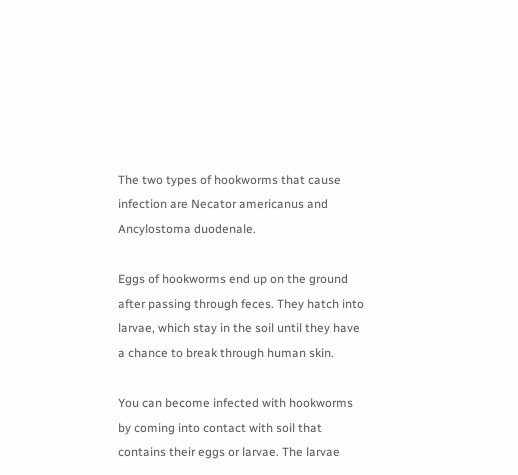The two types of hookworms that cause infection are Necator americanus and Ancylostoma duodenale.

Eggs of hookworms end up on the ground after passing through feces. They hatch into larvae, which stay in the soil until they have a chance to break through human skin.

You can become infected with hookworms by coming into contact with soil that contains their eggs or larvae. The larvae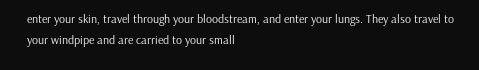enter your skin, travel through your bloodstream, and enter your lungs. They also travel to your windpipe and are carried to your small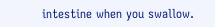intestine when you swallow.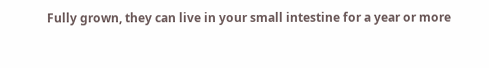Fully grown, they can live in your small intestine for a year or more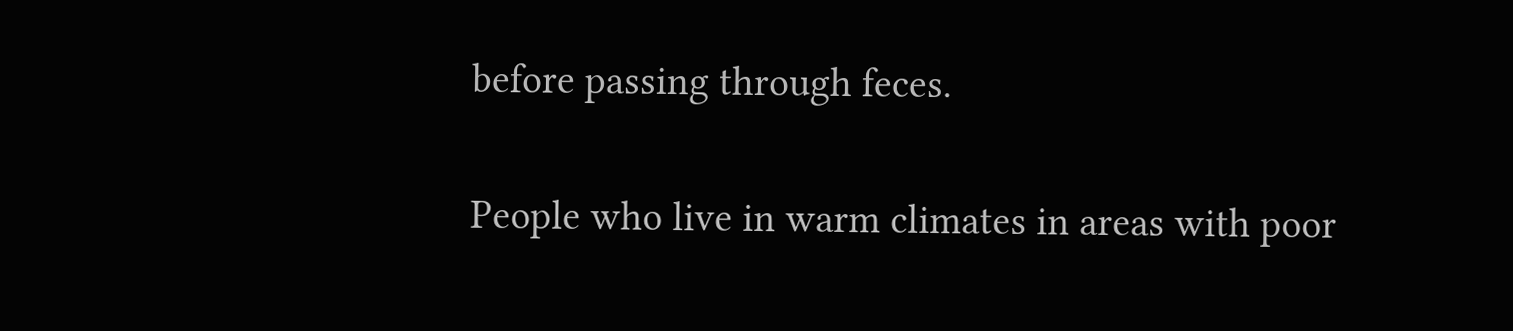before passing through feces.

People who live in warm climates in areas with poor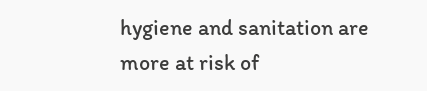hygiene and sanitation are more at risk of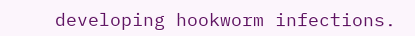developing hookworm infections.